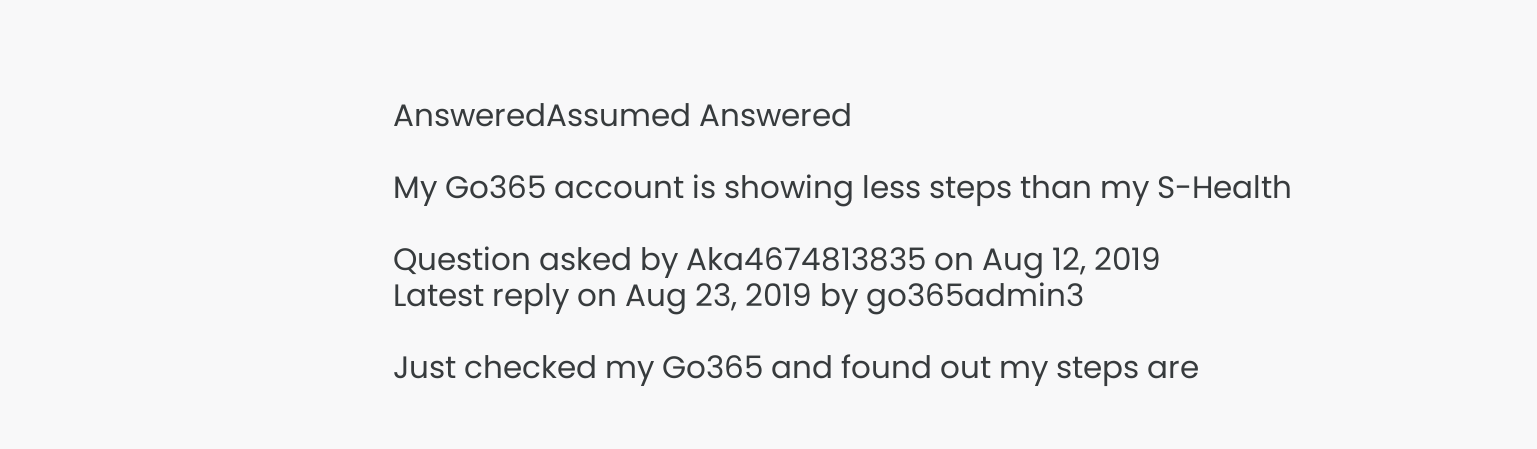AnsweredAssumed Answered

My Go365 account is showing less steps than my S-Health

Question asked by Aka4674813835 on Aug 12, 2019
Latest reply on Aug 23, 2019 by go365admin3

Just checked my Go365 and found out my steps are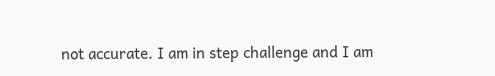not accurate. I am in step challenge and I am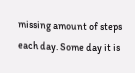missing amount of steps each day. Some day it is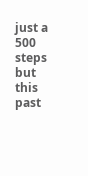just a 500 steps but this past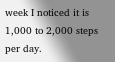week I noticed it is 1,000 to 2,000 steps per day.